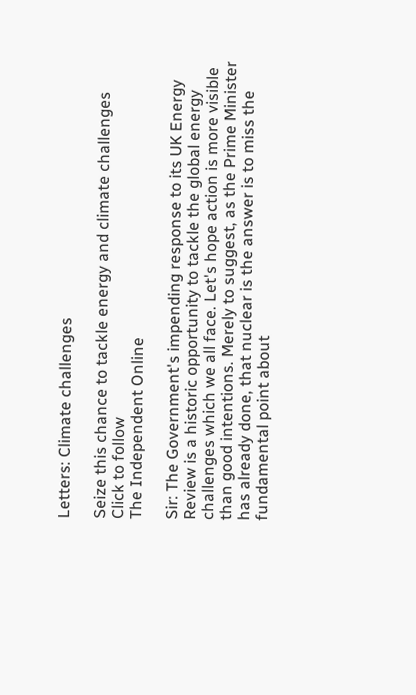Letters: Climate challenges

Seize this chance to tackle energy and climate challenges
Click to follow
The Independent Online

Sir: The Government's impending response to its UK Energy Review is a historic opportunity to tackle the global energy challenges which we all face. Let's hope action is more visible than good intentions. Merely to suggest, as the Prime Minister has already done, that nuclear is the answer is to miss the fundamental point about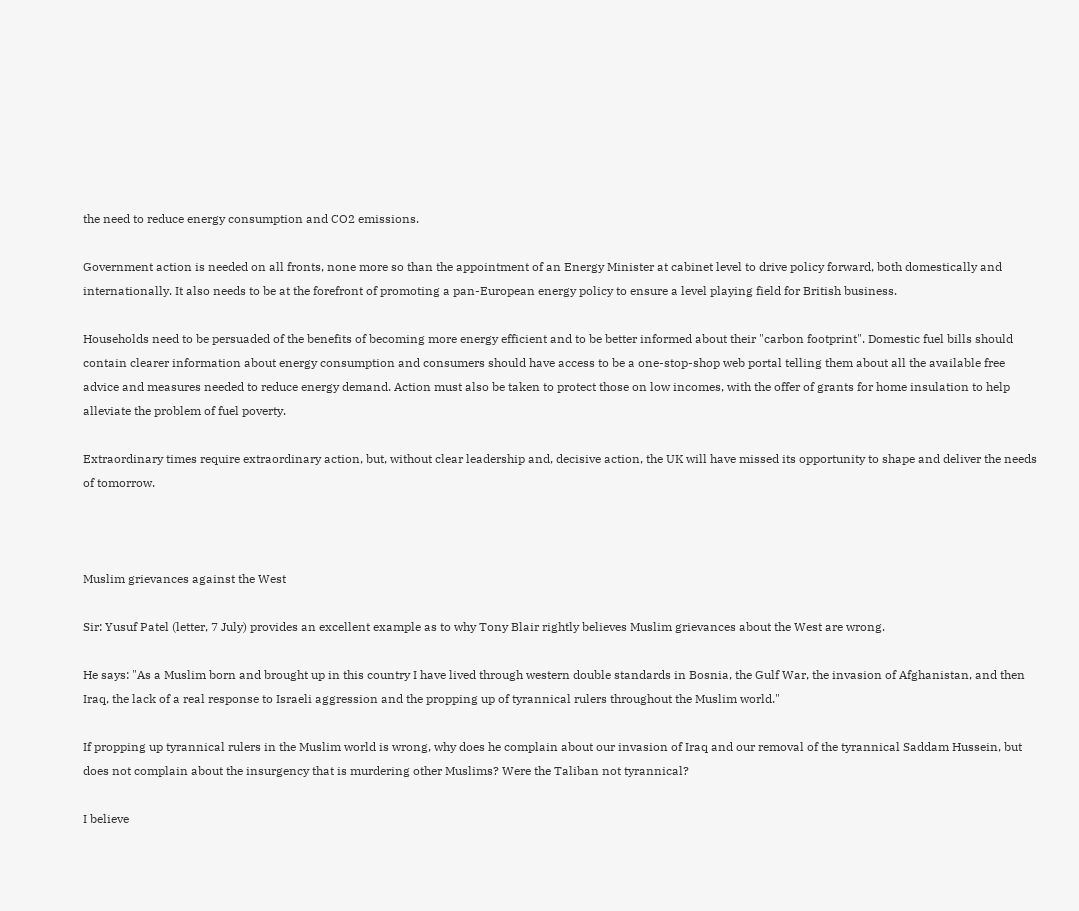the need to reduce energy consumption and CO2 emissions.

Government action is needed on all fronts, none more so than the appointment of an Energy Minister at cabinet level to drive policy forward, both domestically and internationally. It also needs to be at the forefront of promoting a pan-European energy policy to ensure a level playing field for British business.

Households need to be persuaded of the benefits of becoming more energy efficient and to be better informed about their "carbon footprint". Domestic fuel bills should contain clearer information about energy consumption and consumers should have access to be a one-stop-shop web portal telling them about all the available free advice and measures needed to reduce energy demand. Action must also be taken to protect those on low incomes, with the offer of grants for home insulation to help alleviate the problem of fuel poverty.

Extraordinary times require extraordinary action, but, without clear leadership and, decisive action, the UK will have missed its opportunity to shape and deliver the needs of tomorrow.



Muslim grievances against the West

Sir: Yusuf Patel (letter, 7 July) provides an excellent example as to why Tony Blair rightly believes Muslim grievances about the West are wrong.

He says: "As a Muslim born and brought up in this country I have lived through western double standards in Bosnia, the Gulf War, the invasion of Afghanistan, and then Iraq, the lack of a real response to Israeli aggression and the propping up of tyrannical rulers throughout the Muslim world."

If propping up tyrannical rulers in the Muslim world is wrong, why does he complain about our invasion of Iraq and our removal of the tyrannical Saddam Hussein, but does not complain about the insurgency that is murdering other Muslims? Were the Taliban not tyrannical?

I believe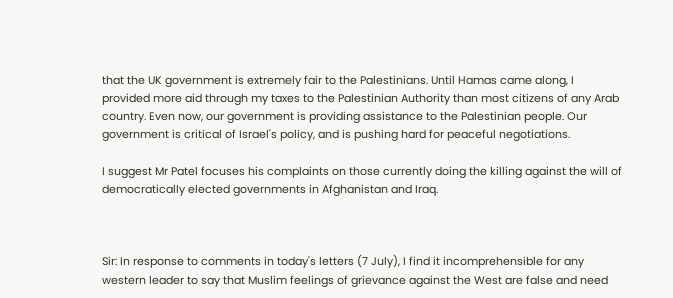that the UK government is extremely fair to the Palestinians. Until Hamas came along, I provided more aid through my taxes to the Palestinian Authority than most citizens of any Arab country. Even now, our government is providing assistance to the Palestinian people. Our government is critical of Israel's policy, and is pushing hard for peaceful negotiations.

I suggest Mr Patel focuses his complaints on those currently doing the killing against the will of democratically elected governments in Afghanistan and Iraq.



Sir: In response to comments in today's letters (7 July), I find it incomprehensible for any western leader to say that Muslim feelings of grievance against the West are false and need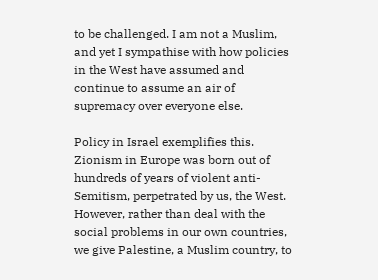to be challenged. I am not a Muslim, and yet I sympathise with how policies in the West have assumed and continue to assume an air of supremacy over everyone else.

Policy in Israel exemplifies this. Zionism in Europe was born out of hundreds of years of violent anti-Semitism, perpetrated by us, the West. However, rather than deal with the social problems in our own countries, we give Palestine, a Muslim country, to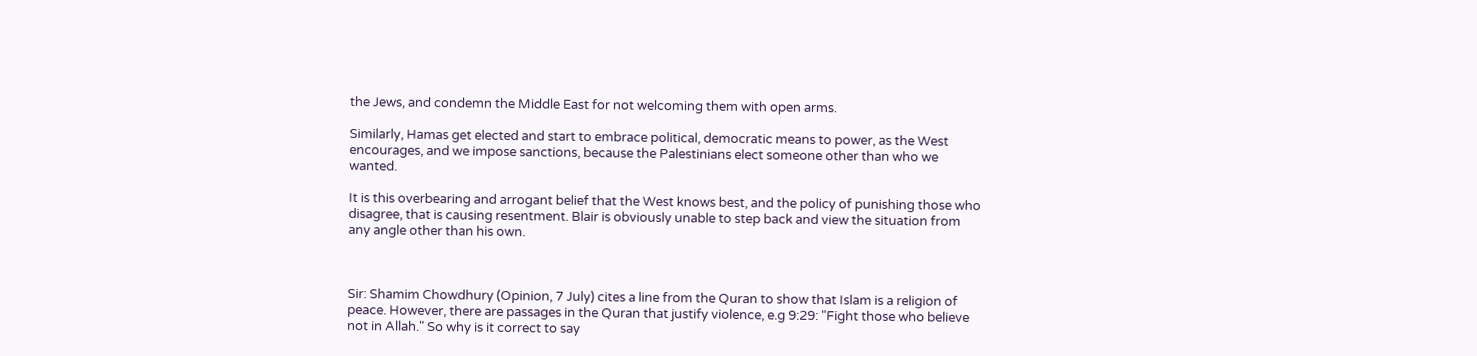the Jews, and condemn the Middle East for not welcoming them with open arms.

Similarly, Hamas get elected and start to embrace political, democratic means to power, as the West encourages, and we impose sanctions, because the Palestinians elect someone other than who we wanted.

It is this overbearing and arrogant belief that the West knows best, and the policy of punishing those who disagree, that is causing resentment. Blair is obviously unable to step back and view the situation from any angle other than his own.



Sir: Shamim Chowdhury (Opinion, 7 July) cites a line from the Quran to show that Islam is a religion of peace. However, there are passages in the Quran that justify violence, e.g 9:29: "Fight those who believe not in Allah." So why is it correct to say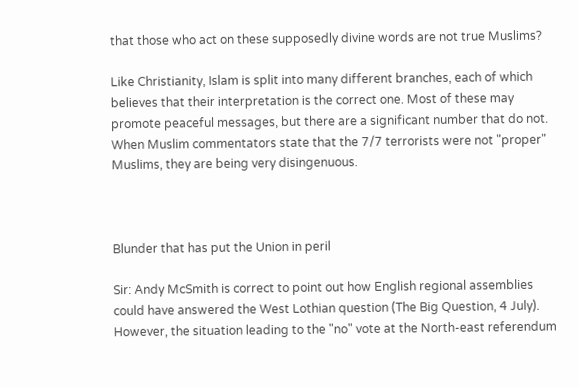that those who act on these supposedly divine words are not true Muslims?

Like Christianity, Islam is split into many different branches, each of which believes that their interpretation is the correct one. Most of these may promote peaceful messages, but there are a significant number that do not. When Muslim commentators state that the 7/7 terrorists were not "proper" Muslims, they are being very disingenuous.



Blunder that has put the Union in peril

Sir: Andy McSmith is correct to point out how English regional assemblies could have answered the West Lothian question (The Big Question, 4 July). However, the situation leading to the "no" vote at the North-east referendum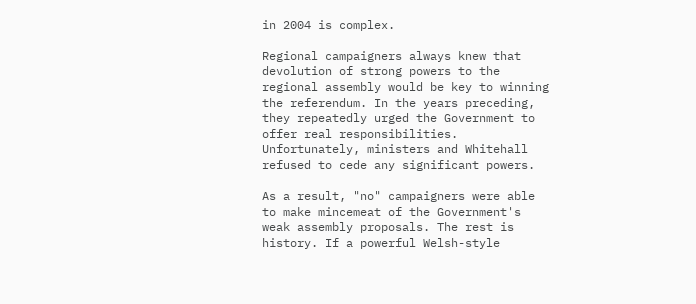in 2004 is complex.

Regional campaigners always knew that devolution of strong powers to the regional assembly would be key to winning the referendum. In the years preceding, they repeatedly urged the Government to offer real responsibilities. Unfortunately, ministers and Whitehall refused to cede any significant powers.

As a result, "no" campaigners were able to make mincemeat of the Government's weak assembly proposals. The rest is history. If a powerful Welsh-style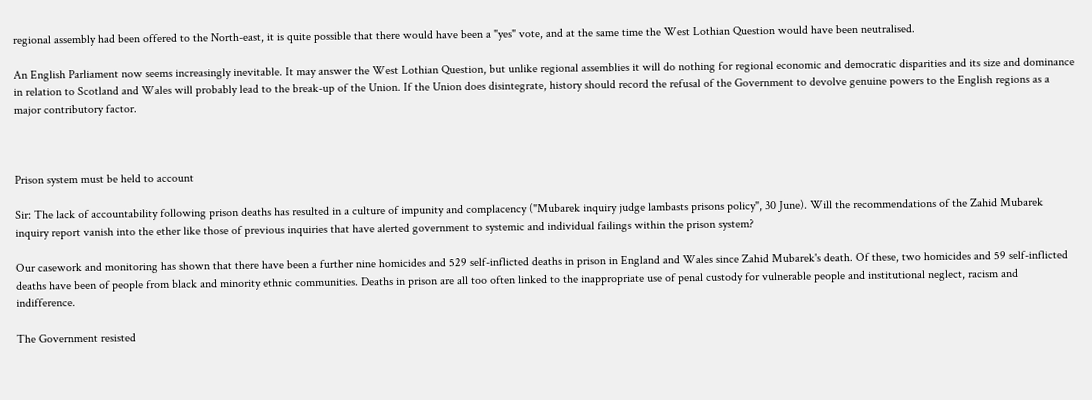regional assembly had been offered to the North-east, it is quite possible that there would have been a "yes" vote, and at the same time the West Lothian Question would have been neutralised.

An English Parliament now seems increasingly inevitable. It may answer the West Lothian Question, but unlike regional assemblies it will do nothing for regional economic and democratic disparities and its size and dominance in relation to Scotland and Wales will probably lead to the break-up of the Union. If the Union does disintegrate, history should record the refusal of the Government to devolve genuine powers to the English regions as a major contributory factor.



Prison system must be held to account

Sir: The lack of accountability following prison deaths has resulted in a culture of impunity and complacency ("Mubarek inquiry judge lambasts prisons policy", 30 June). Will the recommendations of the Zahid Mubarek inquiry report vanish into the ether like those of previous inquiries that have alerted government to systemic and individual failings within the prison system?

Our casework and monitoring has shown that there have been a further nine homicides and 529 self-inflicted deaths in prison in England and Wales since Zahid Mubarek's death. Of these, two homicides and 59 self-inflicted deaths have been of people from black and minority ethnic communities. Deaths in prison are all too often linked to the inappropriate use of penal custody for vulnerable people and institutional neglect, racism and indifference.

The Government resisted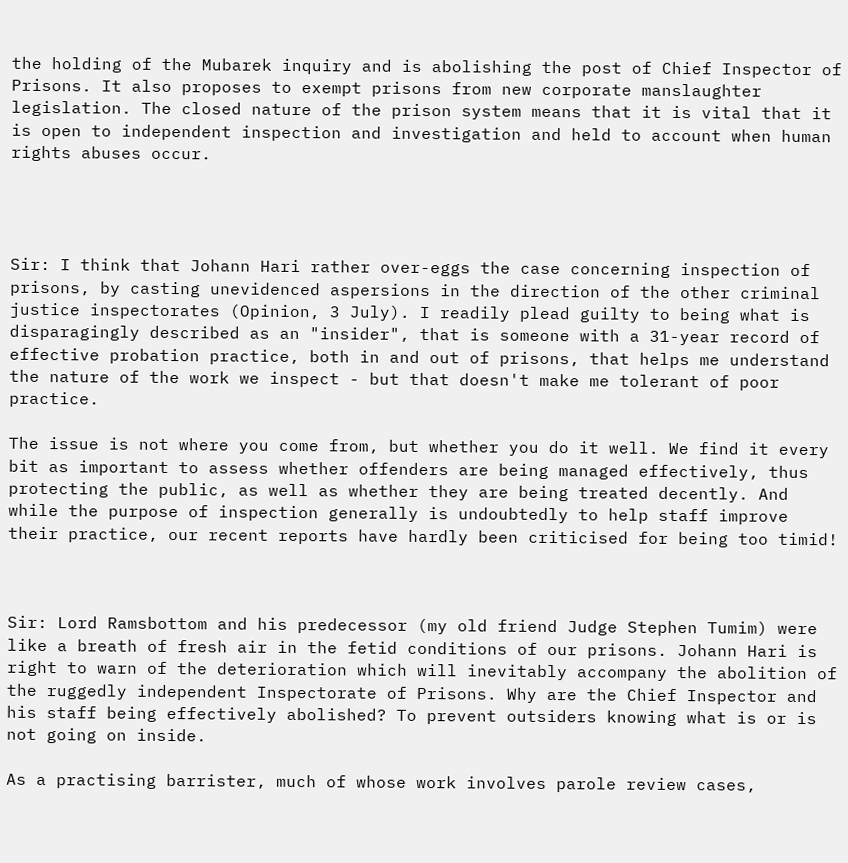the holding of the Mubarek inquiry and is abolishing the post of Chief Inspector of Prisons. It also proposes to exempt prisons from new corporate manslaughter legislation. The closed nature of the prison system means that it is vital that it is open to independent inspection and investigation and held to account when human rights abuses occur.




Sir: I think that Johann Hari rather over-eggs the case concerning inspection of prisons, by casting unevidenced aspersions in the direction of the other criminal justice inspectorates (Opinion, 3 July). I readily plead guilty to being what is disparagingly described as an "insider", that is someone with a 31-year record of effective probation practice, both in and out of prisons, that helps me understand the nature of the work we inspect - but that doesn't make me tolerant of poor practice.

The issue is not where you come from, but whether you do it well. We find it every bit as important to assess whether offenders are being managed effectively, thus protecting the public, as well as whether they are being treated decently. And while the purpose of inspection generally is undoubtedly to help staff improve their practice, our recent reports have hardly been criticised for being too timid!



Sir: Lord Ramsbottom and his predecessor (my old friend Judge Stephen Tumim) were like a breath of fresh air in the fetid conditions of our prisons. Johann Hari is right to warn of the deterioration which will inevitably accompany the abolition of the ruggedly independent Inspectorate of Prisons. Why are the Chief Inspector and his staff being effectively abolished? To prevent outsiders knowing what is or is not going on inside.

As a practising barrister, much of whose work involves parole review cases,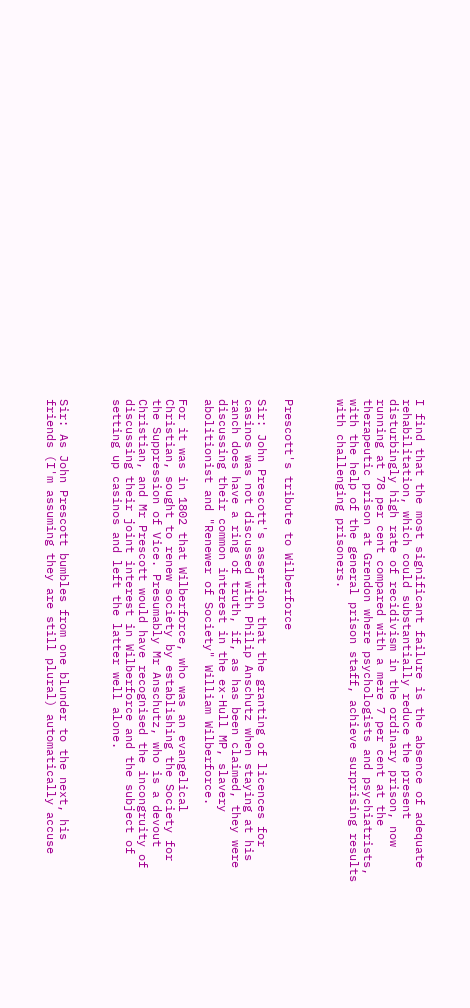I find that the most significant failure is the absence of adequate rehabilitation, which could substantially reduce the present disturbingly high rate of recidivism in the ordinary prison, now running at 78 per cent compared with a mere 7 per cent at the therapeutic prison at Grendon where psychologists and psychiatrists, with the help of the general prison staff, achieve surprising results with challenging prisoners.



Prescott's tribute to Wilberforce

Sir: John Prescott's assertion that the granting of licences for casinos was not discussed with Philip Anschutz when staying at his ranch does have a ring of truth, if, as has been claimed, they were discussing their common interest in the ex-Hull MP, slavery abolitionist and "Renewer of Society" William Wilberforce.

For it was in 1802 that Wilberforce, who was an evangelical Christian, sought to renew society by establishing the Society for the Suppression of Vice. Presumably Mr Anschutz, who is a devout Christian, and Mr Prescott would have recognised the incongruity of discussing their joint interest in Wilberforce and the subject of setting up casinos and left the latter well alone.



Sir: As John Prescott bumbles from one blunder to the next, his friends (I'm assuming they are still plural) automatically accuse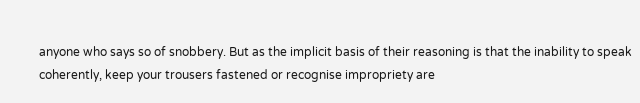anyone who says so of snobbery. But as the implicit basis of their reasoning is that the inability to speak coherently, keep your trousers fastened or recognise impropriety are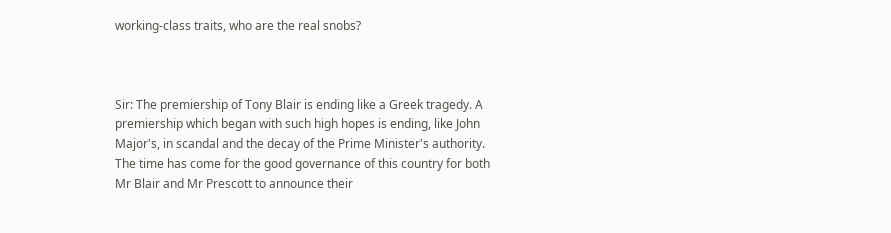working-class traits, who are the real snobs?



Sir: The premiership of Tony Blair is ending like a Greek tragedy. A premiership which began with such high hopes is ending, like John Major's, in scandal and the decay of the Prime Minister's authority. The time has come for the good governance of this country for both Mr Blair and Mr Prescott to announce their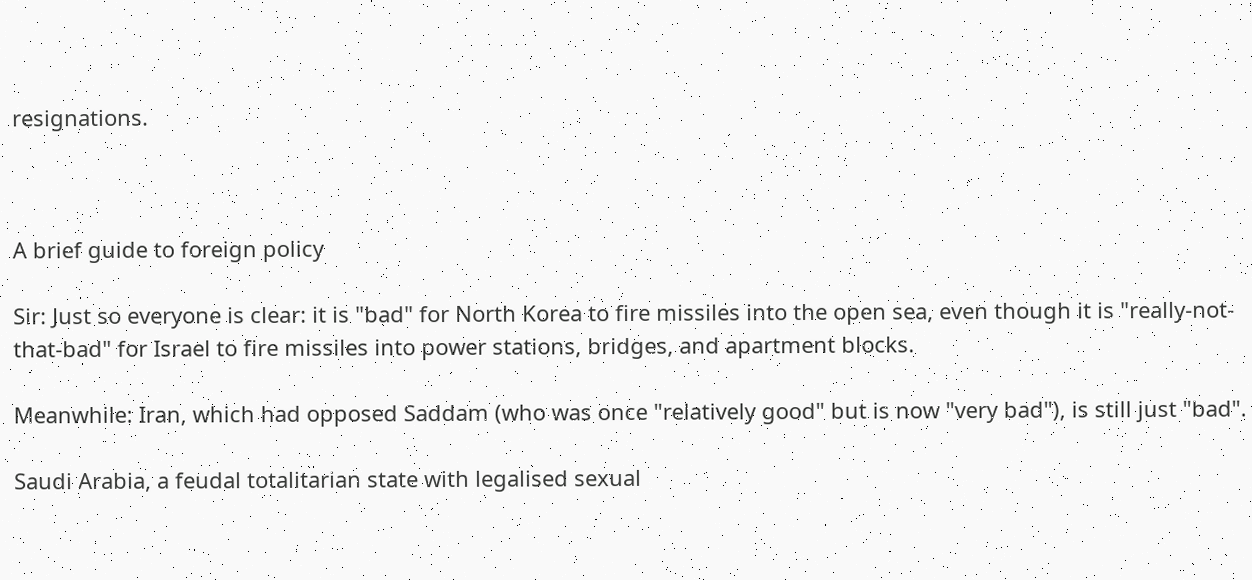resignations.



A brief guide to foreign policy

Sir: Just so everyone is clear: it is "bad" for North Korea to fire missiles into the open sea, even though it is "really-not-that-bad" for Israel to fire missiles into power stations, bridges, and apartment blocks.

Meanwhile: Iran, which had opposed Saddam (who was once "relatively good" but is now "very bad"), is still just "bad".

Saudi Arabia, a feudal totalitarian state with legalised sexual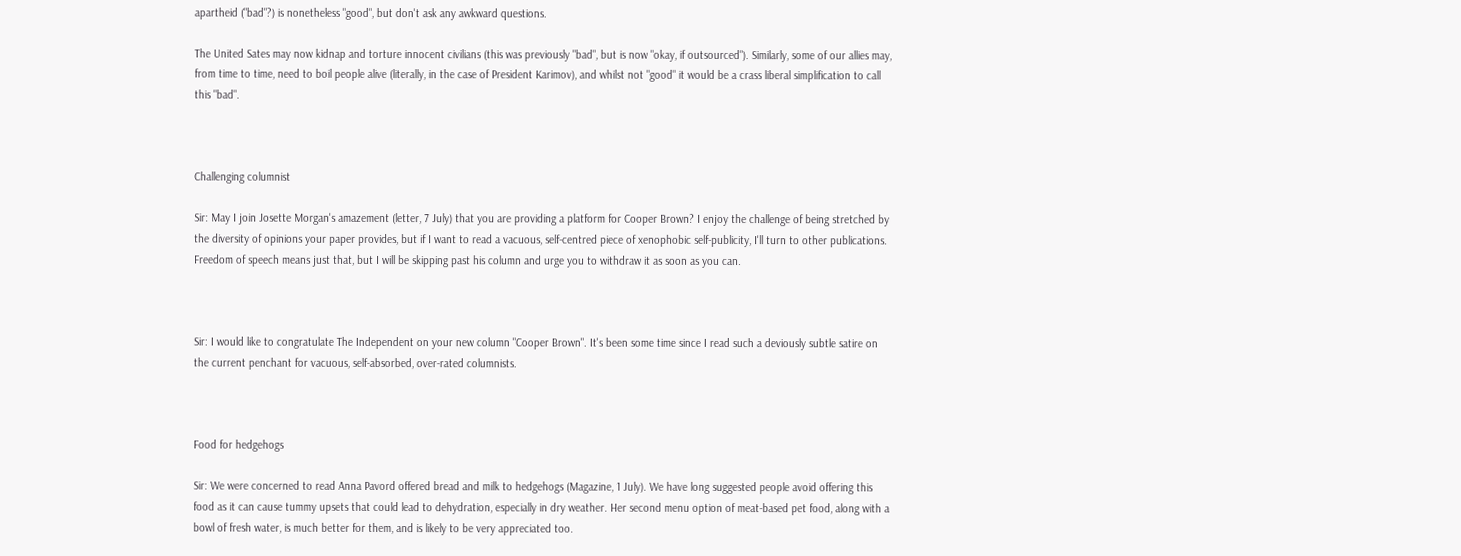apartheid ("bad"?) is nonetheless "good", but don't ask any awkward questions.

The United Sates may now kidnap and torture innocent civilians (this was previously "bad", but is now "okay, if outsourced"). Similarly, some of our allies may, from time to time, need to boil people alive (literally, in the case of President Karimov), and whilst not "good" it would be a crass liberal simplification to call this "bad".



Challenging columnist

Sir: May I join Josette Morgan's amazement (letter, 7 July) that you are providing a platform for Cooper Brown? I enjoy the challenge of being stretched by the diversity of opinions your paper provides, but if I want to read a vacuous, self-centred piece of xenophobic self-publicity, I'll turn to other publications. Freedom of speech means just that, but I will be skipping past his column and urge you to withdraw it as soon as you can.



Sir: I would like to congratulate The Independent on your new column "Cooper Brown". It's been some time since I read such a deviously subtle satire on the current penchant for vacuous, self-absorbed, over-rated columnists.



Food for hedgehogs

Sir: We were concerned to read Anna Pavord offered bread and milk to hedgehogs (Magazine, 1 July). We have long suggested people avoid offering this food as it can cause tummy upsets that could lead to dehydration, especially in dry weather. Her second menu option of meat-based pet food, along with a bowl of fresh water, is much better for them, and is likely to be very appreciated too.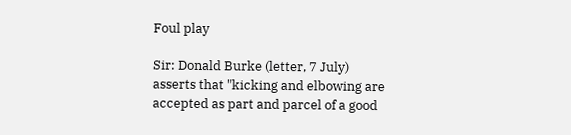Foul play

Sir: Donald Burke (letter, 7 July) asserts that "kicking and elbowing are accepted as part and parcel of a good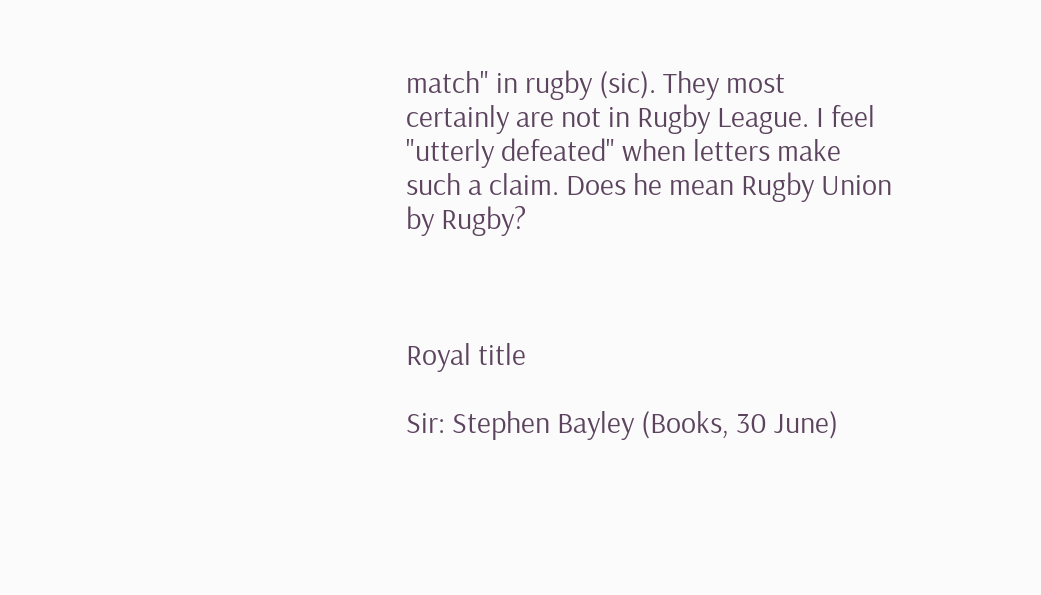match" in rugby (sic). They most certainly are not in Rugby League. I feel "utterly defeated" when letters make such a claim. Does he mean Rugby Union by Rugby?



Royal title

Sir: Stephen Bayley (Books, 30 June)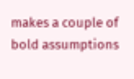makes a couple of bold assumptions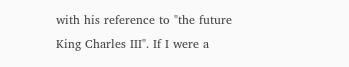with his reference to "the future King Charles III". If I were a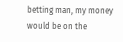betting man, my money would be on the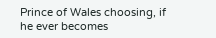Prince of Wales choosing, if he ever becomes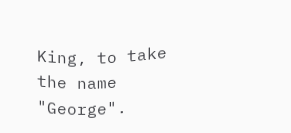King, to take the name "George".